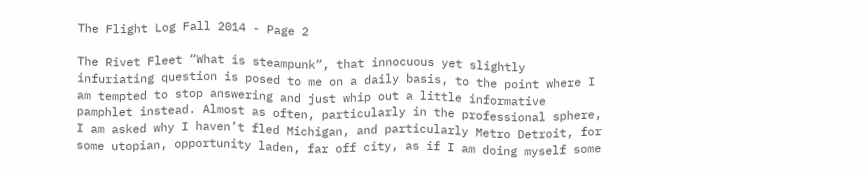The Flight Log Fall 2014 - Page 2

The Rivet Fleet “What is steampunk”, that innocuous yet slightly infuriating question is posed to me on a daily basis, to the point where I am tempted to stop answering and just whip out a little informative pamphlet instead. Almost as often, particularly in the professional sphere, I am asked why I haven’t fled Michigan, and particularly Metro Detroit, for some utopian, opportunity laden, far off city, as if I am doing myself some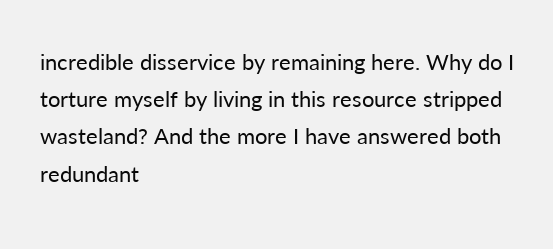incredible disservice by remaining here. Why do I torture myself by living in this resource stripped wasteland? And the more I have answered both redundant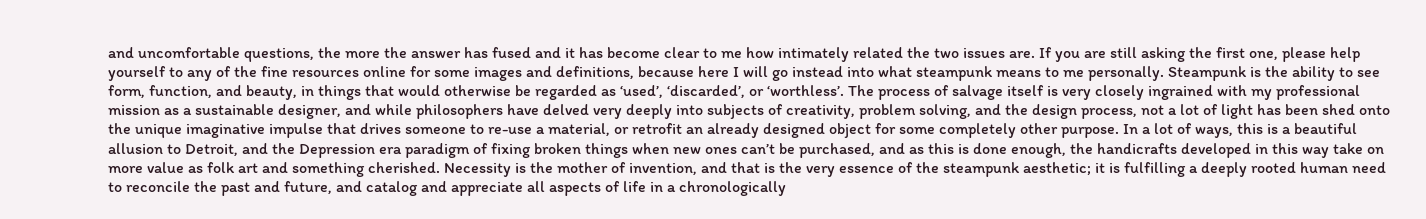and uncomfortable questions, the more the answer has fused and it has become clear to me how intimately related the two issues are. If you are still asking the first one, please help yourself to any of the fine resources online for some images and definitions, because here I will go instead into what steampunk means to me personally. Steampunk is the ability to see form, function, and beauty, in things that would otherwise be regarded as ‘used’, ‘discarded’, or ‘worthless’. The process of salvage itself is very closely ingrained with my professional mission as a sustainable designer, and while philosophers have delved very deeply into subjects of creativity, problem solving, and the design process, not a lot of light has been shed onto the unique imaginative impulse that drives someone to re-use a material, or retrofit an already designed object for some completely other purpose. In a lot of ways, this is a beautiful allusion to Detroit, and the Depression era paradigm of fixing broken things when new ones can’t be purchased, and as this is done enough, the handicrafts developed in this way take on more value as folk art and something cherished. Necessity is the mother of invention, and that is the very essence of the steampunk aesthetic; it is fulfilling a deeply rooted human need to reconcile the past and future, and catalog and appreciate all aspects of life in a chronologically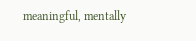meaningful, mentally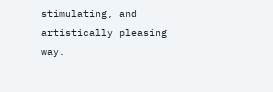stimulating, and artistically pleasing way.